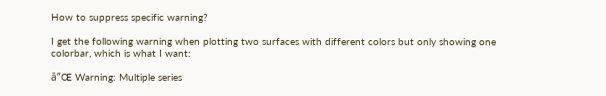How to suppress specific warning?

I get the following warning when plotting two surfaces with different colors but only showing one colorbar, which is what I want:

ā”Œ Warning: Multiple series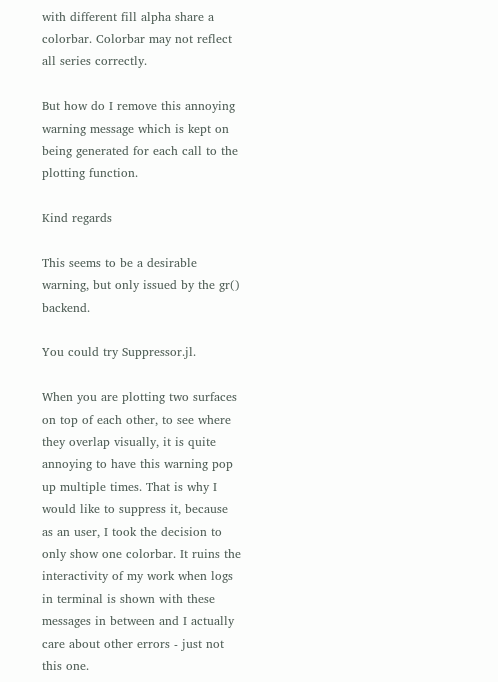with different fill alpha share a colorbar. Colorbar may not reflect all series correctly.

But how do I remove this annoying warning message which is kept on being generated for each call to the plotting function.

Kind regards

This seems to be a desirable warning, but only issued by the gr() backend.

You could try Suppressor.jl.

When you are plotting two surfaces on top of each other, to see where they overlap visually, it is quite annoying to have this warning pop up multiple times. That is why I would like to suppress it, because as an user, I took the decision to only show one colorbar. It ruins the interactivity of my work when logs in terminal is shown with these messages in between and I actually care about other errors - just not this one.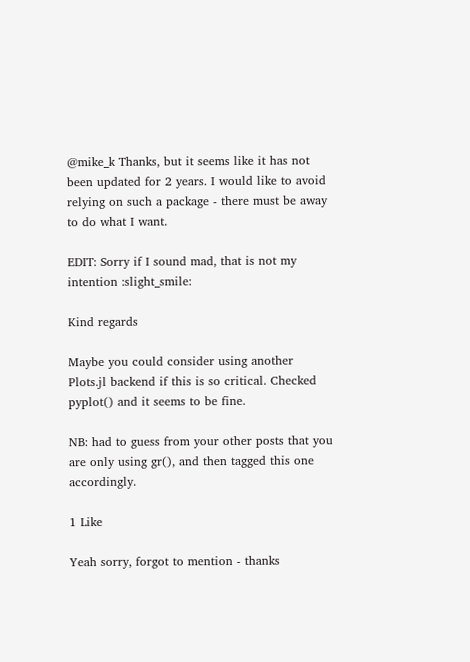@mike_k Thanks, but it seems like it has not been updated for 2 years. I would like to avoid relying on such a package - there must be away to do what I want.

EDIT: Sorry if I sound mad, that is not my intention :slight_smile:

Kind regards

Maybe you could consider using another Plots.jl backend if this is so critical. Checked pyplot() and it seems to be fine.

NB: had to guess from your other posts that you are only using gr(), and then tagged this one accordingly.

1 Like

Yeah sorry, forgot to mention - thanks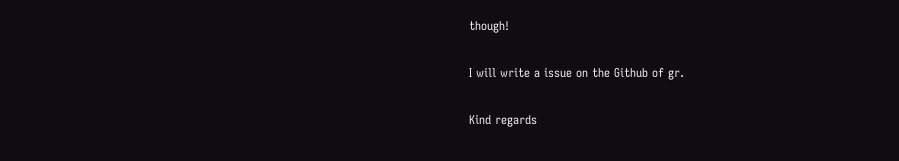though!

I will write a issue on the Github of gr.

Kind regards